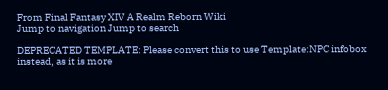From Final Fantasy XIV A Realm Reborn Wiki
Jump to navigation Jump to search

DEPRECATED TEMPLATE: Please convert this to use Template:NPC infobox instead, as it is more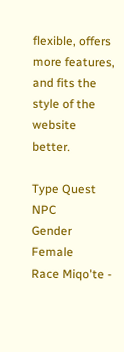flexible, offers more features, and fits the style of the website better.

Type Quest NPC
Gender Female
Race Miqo'te -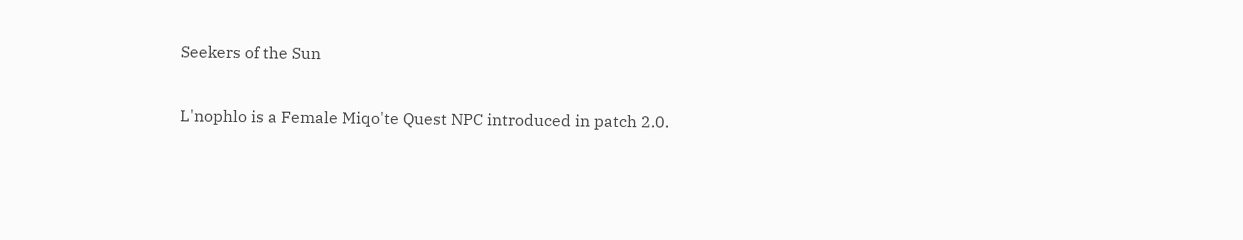Seekers of the Sun

L'nophlo is a Female Miqo'te Quest NPC introduced in patch 2.0.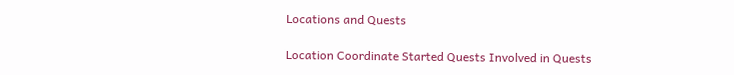Locations and Quests

Location Coordinate Started Quests Involved in Quests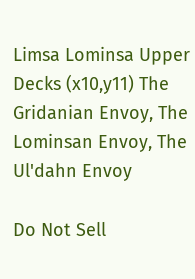Limsa Lominsa Upper Decks (x10,y11) The Gridanian Envoy, The Lominsan Envoy, The Ul'dahn Envoy

Do Not Sell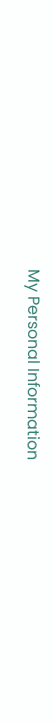My Personal Information